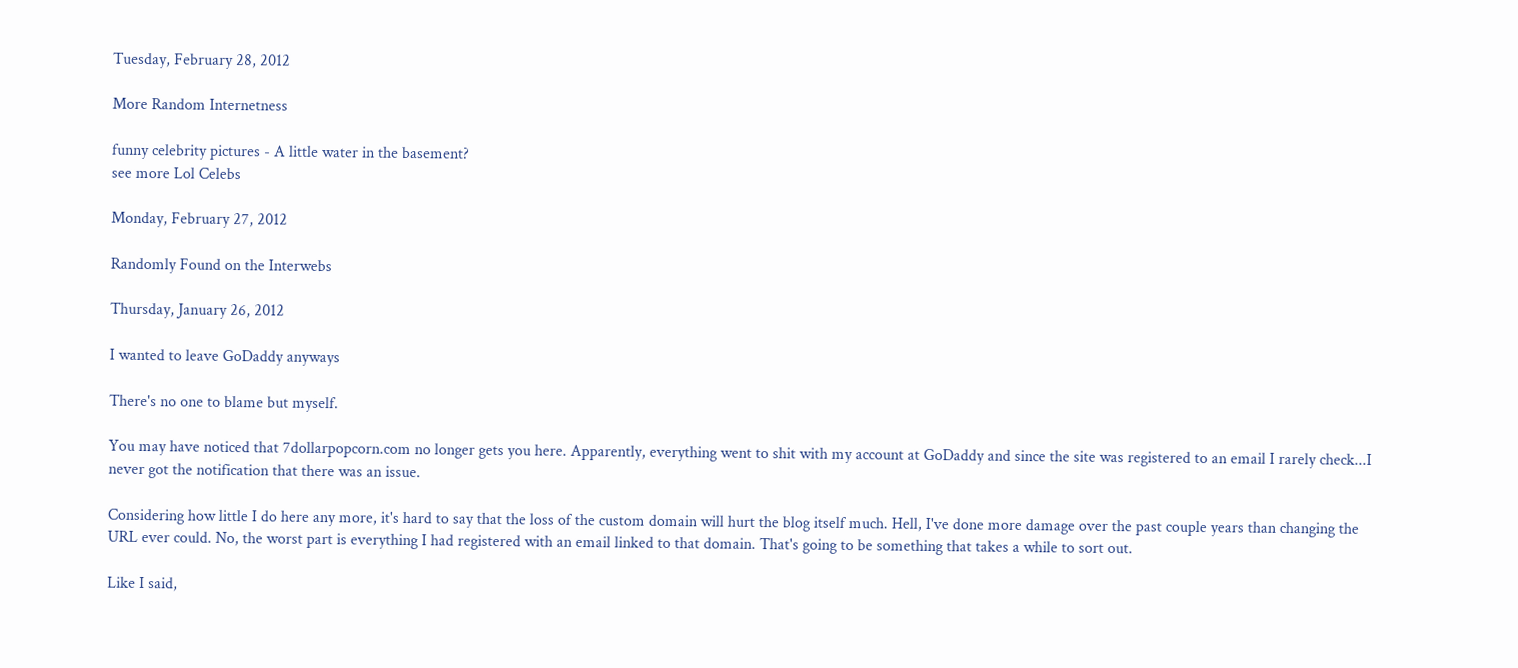Tuesday, February 28, 2012

More Random Internetness

funny celebrity pictures - A little water in the basement?
see more Lol Celebs

Monday, February 27, 2012

Randomly Found on the Interwebs

Thursday, January 26, 2012

I wanted to leave GoDaddy anyways

There's no one to blame but myself.

You may have noticed that 7dollarpopcorn.com no longer gets you here. Apparently, everything went to shit with my account at GoDaddy and since the site was registered to an email I rarely check...I never got the notification that there was an issue.

Considering how little I do here any more, it's hard to say that the loss of the custom domain will hurt the blog itself much. Hell, I've done more damage over the past couple years than changing the URL ever could. No, the worst part is everything I had registered with an email linked to that domain. That's going to be something that takes a while to sort out.

Like I said,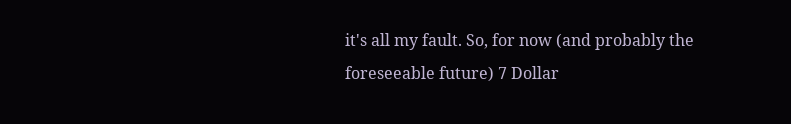it's all my fault. So, for now (and probably the foreseeable future) 7 Dollar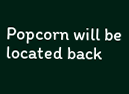Popcorn will be located back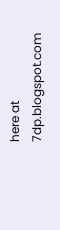here at 7dp.blogspot.com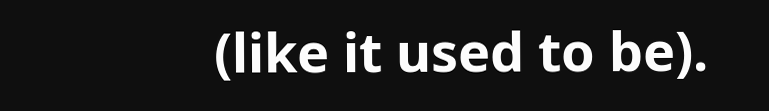(like it used to be).